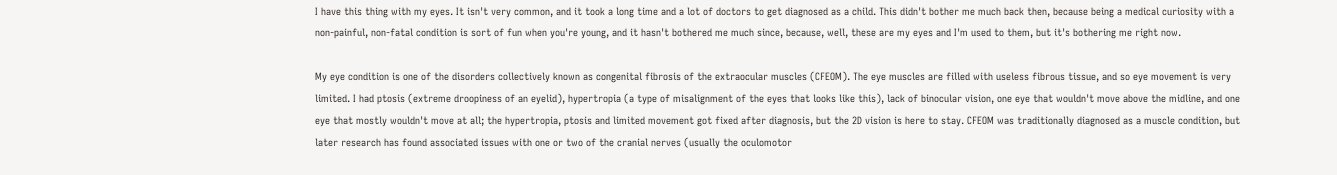I have this thing with my eyes. It isn't very common, and it took a long time and a lot of doctors to get diagnosed as a child. This didn't bother me much back then, because being a medical curiosity with a non-painful, non-fatal condition is sort of fun when you're young, and it hasn't bothered me much since, because, well, these are my eyes and I'm used to them, but it's bothering me right now.

My eye condition is one of the disorders collectively known as congenital fibrosis of the extraocular muscles (CFEOM). The eye muscles are filled with useless fibrous tissue, and so eye movement is very limited. I had ptosis (extreme droopiness of an eyelid), hypertropia (a type of misalignment of the eyes that looks like this), lack of binocular vision, one eye that wouldn't move above the midline, and one eye that mostly wouldn't move at all; the hypertropia, ptosis and limited movement got fixed after diagnosis, but the 2D vision is here to stay. CFEOM was traditionally diagnosed as a muscle condition, but later research has found associated issues with one or two of the cranial nerves (usually the oculomotor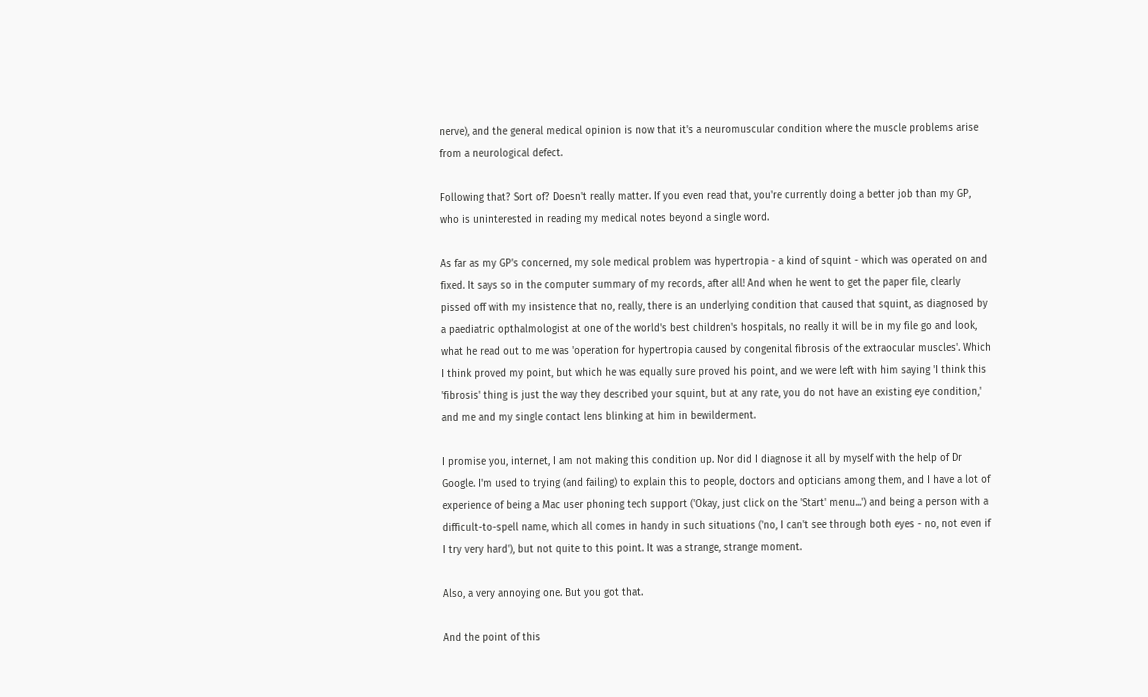nerve), and the general medical opinion is now that it's a neuromuscular condition where the muscle problems arise from a neurological defect.

Following that? Sort of? Doesn't really matter. If you even read that, you're currently doing a better job than my GP, who is uninterested in reading my medical notes beyond a single word.

As far as my GP's concerned, my sole medical problem was hypertropia - a kind of squint - which was operated on and fixed. It says so in the computer summary of my records, after all! And when he went to get the paper file, clearly pissed off with my insistence that no, really, there is an underlying condition that caused that squint, as diagnosed by a paediatric opthalmologist at one of the world's best children's hospitals, no really it will be in my file go and look, what he read out to me was 'operation for hypertropia caused by congenital fibrosis of the extraocular muscles'. Which I think proved my point, but which he was equally sure proved his point, and we were left with him saying 'I think this 'fibrosis' thing is just the way they described your squint, but at any rate, you do not have an existing eye condition,' and me and my single contact lens blinking at him in bewilderment.

I promise you, internet, I am not making this condition up. Nor did I diagnose it all by myself with the help of Dr Google. I'm used to trying (and failing) to explain this to people, doctors and opticians among them, and I have a lot of experience of being a Mac user phoning tech support ('Okay, just click on the 'Start' menu...') and being a person with a difficult-to-spell name, which all comes in handy in such situations ('no, I can't see through both eyes - no, not even if I try very hard'), but not quite to this point. It was a strange, strange moment.

Also, a very annoying one. But you got that.

And the point of this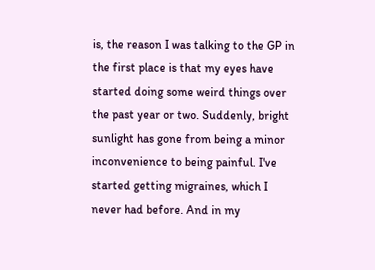is, the reason I was talking to the GP in the first place is that my eyes have started doing some weird things over the past year or two. Suddenly, bright sunlight has gone from being a minor inconvenience to being painful. I've started getting migraines, which I never had before. And in my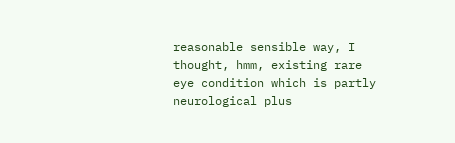reasonable sensible way, I thought, hmm, existing rare eye condition which is partly neurological plus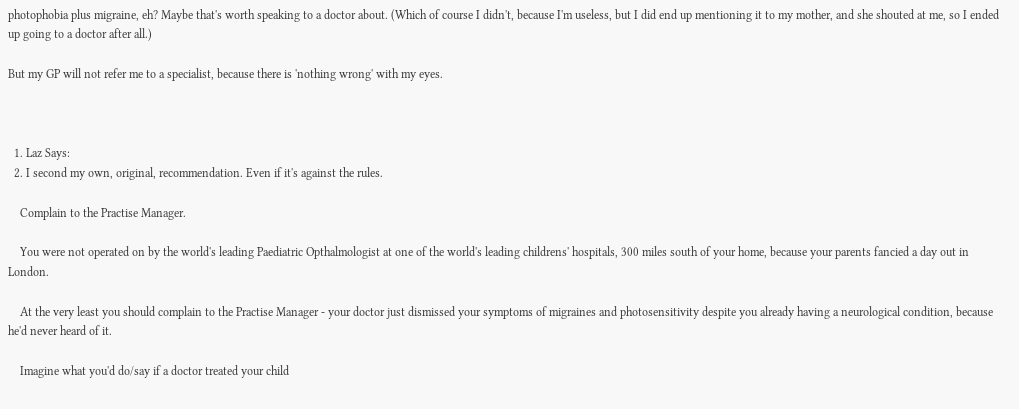photophobia plus migraine, eh? Maybe that's worth speaking to a doctor about. (Which of course I didn't, because I'm useless, but I did end up mentioning it to my mother, and she shouted at me, so I ended up going to a doctor after all.)

But my GP will not refer me to a specialist, because there is 'nothing wrong' with my eyes.



  1. Laz Says:
  2. I second my own, original, recommendation. Even if it's against the rules.

    Complain to the Practise Manager.

    You were not operated on by the world's leading Paediatric Opthalmologist at one of the world's leading childrens' hospitals, 300 miles south of your home, because your parents fancied a day out in London.

    At the very least you should complain to the Practise Manager - your doctor just dismissed your symptoms of migraines and photosensitivity despite you already having a neurological condition, because he'd never heard of it.

    Imagine what you'd do/say if a doctor treated your child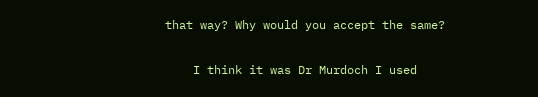that way? Why would you accept the same?

    I think it was Dr Murdoch I used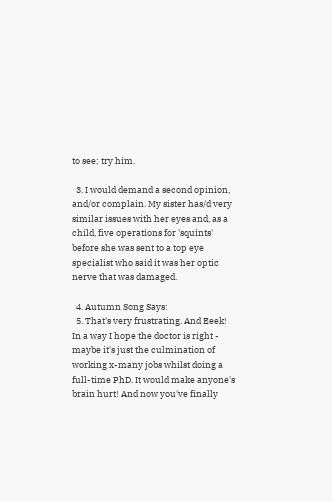to see; try him.

  3. I would demand a second opinion, and/or complain. My sister has/d very similar issues with her eyes and, as a child, five operations for 'squints' before she was sent to a top eye specialist who said it was her optic nerve that was damaged.

  4. Autumn Song Says:
  5. That's very frustrating. And Eeek! In a way I hope the doctor is right - maybe it's just the culmination of working x-many jobs whilst doing a full-time PhD. It would make anyone's brain hurt! And now you've finally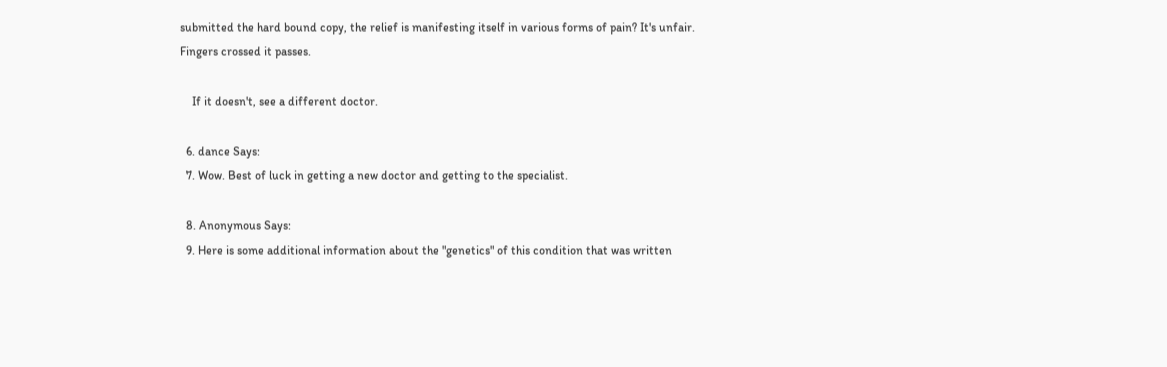submitted the hard bound copy, the relief is manifesting itself in various forms of pain? It's unfair. Fingers crossed it passes.

    If it doesn't, see a different doctor.

  6. dance Says:
  7. Wow. Best of luck in getting a new doctor and getting to the specialist.

  8. Anonymous Says:
  9. Here is some additional information about the "genetics" of this condition that was written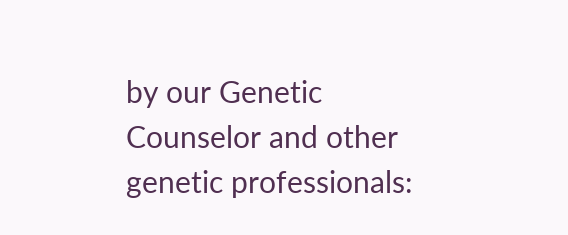by our Genetic Counselor and other genetic professionals: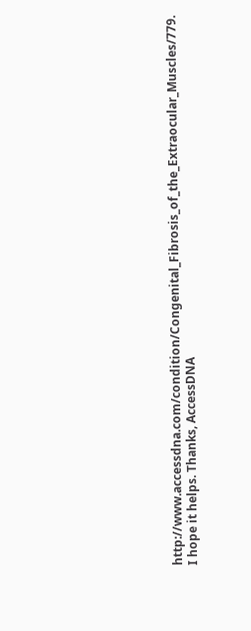http://www.accessdna.com/condition/Congenital_Fibrosis_of_the_Extraocular_Muscles/779. I hope it helps. Thanks, AccessDNA